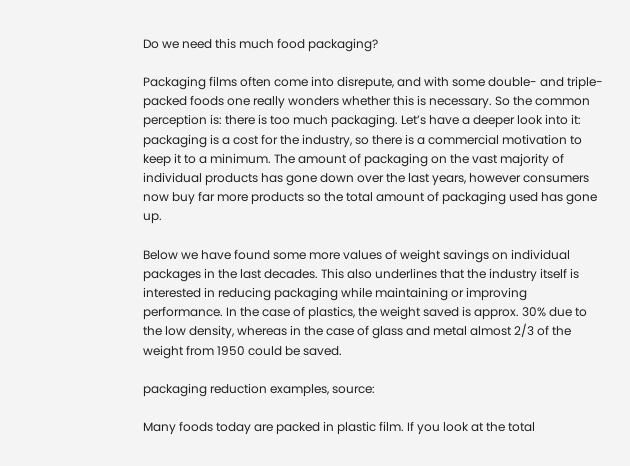Do we need this much food packaging?

Packaging films often come into disrepute, and with some double- and triple-packed foods one really wonders whether this is necessary. So the common perception is: there is too much packaging. Let’s have a deeper look into it: packaging is a cost for the industry, so there is a commercial motivation to keep it to a minimum. The amount of packaging on the vast majority of individual products has gone down over the last years, however consumers now buy far more products so the total amount of packaging used has gone up.

Below we have found some more values of weight savings on individual packages in the last decades. This also underlines that the industry itself is interested in reducing packaging while maintaining or improving performance. In the case of plastics, the weight saved is approx. 30% due to the low density, whereas in the case of glass and metal almost 2/3 of the weight from 1950 could be saved.

packaging reduction examples, source:

Many foods today are packed in plastic film. If you look at the total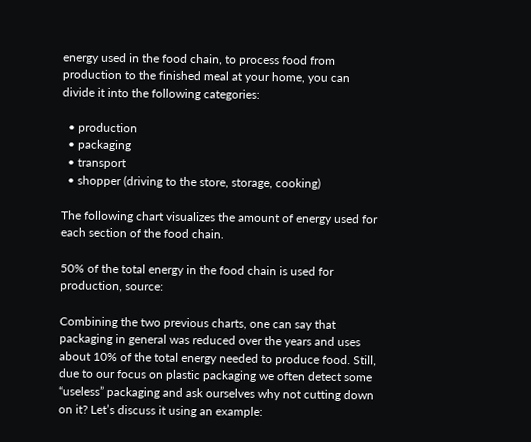energy used in the food chain, to process food from production to the finished meal at your home, you can divide it into the following categories:

  • production
  • packaging
  • transport
  • shopper (driving to the store, storage, cooking)

The following chart visualizes the amount of energy used for each section of the food chain.

50% of the total energy in the food chain is used for production, source:

Combining the two previous charts, one can say that packaging in general was reduced over the years and uses about 10% of the total energy needed to produce food. Still, due to our focus on plastic packaging we often detect some “useless” packaging and ask ourselves why not cutting down on it? Let’s discuss it using an example: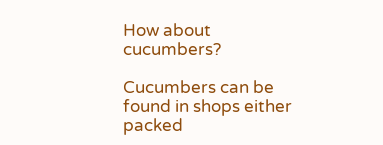How about cucumbers?

Cucumbers can be found in shops either packed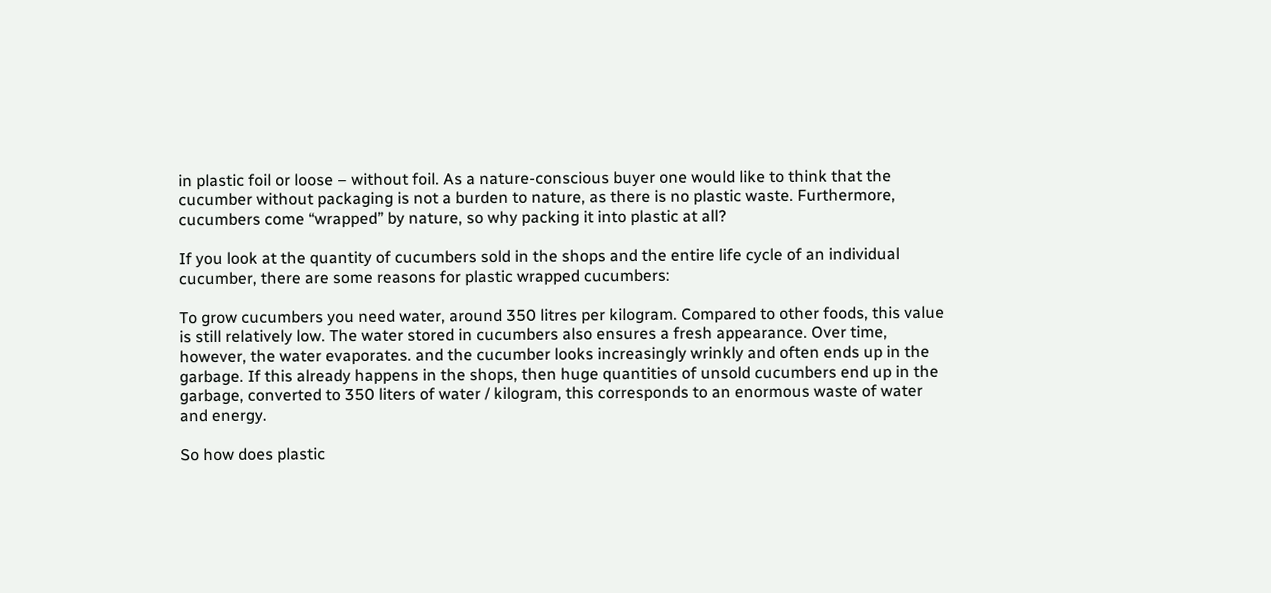in plastic foil or loose – without foil. As a nature-conscious buyer one would like to think that the cucumber without packaging is not a burden to nature, as there is no plastic waste. Furthermore, cucumbers come “wrapped” by nature, so why packing it into plastic at all?

If you look at the quantity of cucumbers sold in the shops and the entire life cycle of an individual cucumber, there are some reasons for plastic wrapped cucumbers:

To grow cucumbers you need water, around 350 litres per kilogram. Compared to other foods, this value is still relatively low. The water stored in cucumbers also ensures a fresh appearance. Over time, however, the water evaporates. and the cucumber looks increasingly wrinkly and often ends up in the garbage. If this already happens in the shops, then huge quantities of unsold cucumbers end up in the garbage, converted to 350 liters of water / kilogram, this corresponds to an enormous waste of water and energy.

So how does plastic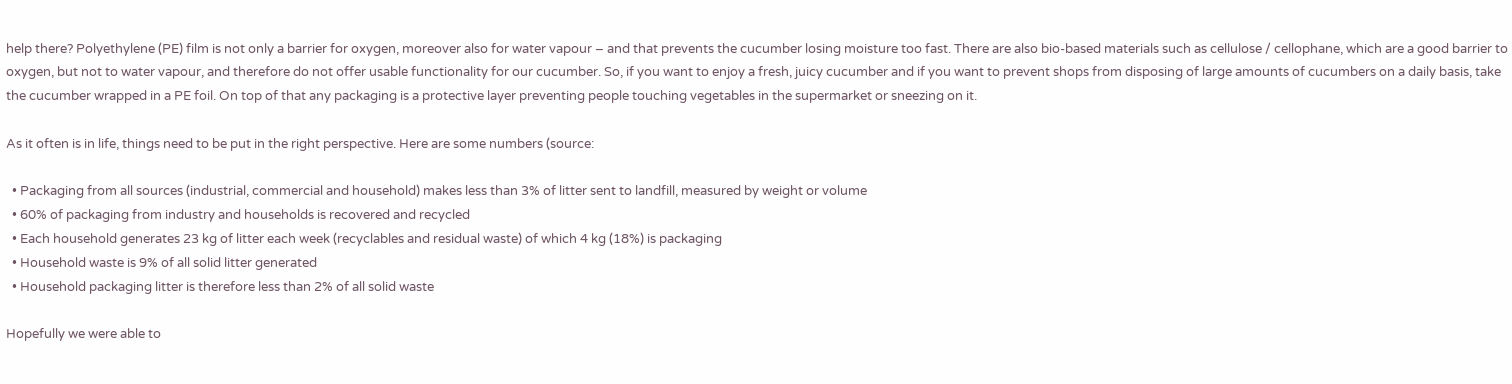help there? Polyethylene (PE) film is not only a barrier for oxygen, moreover also for water vapour – and that prevents the cucumber losing moisture too fast. There are also bio-based materials such as cellulose / cellophane, which are a good barrier to oxygen, but not to water vapour, and therefore do not offer usable functionality for our cucumber. So, if you want to enjoy a fresh, juicy cucumber and if you want to prevent shops from disposing of large amounts of cucumbers on a daily basis, take the cucumber wrapped in a PE foil. On top of that any packaging is a protective layer preventing people touching vegetables in the supermarket or sneezing on it.

As it often is in life, things need to be put in the right perspective. Here are some numbers (source:

  • Packaging from all sources (industrial, commercial and household) makes less than 3% of litter sent to landfill, measured by weight or volume
  • 60% of packaging from industry and households is recovered and recycled
  • Each household generates 23 kg of litter each week (recyclables and residual waste) of which 4 kg (18%) is packaging
  • Household waste is 9% of all solid litter generated
  • Household packaging litter is therefore less than 2% of all solid waste

Hopefully we were able to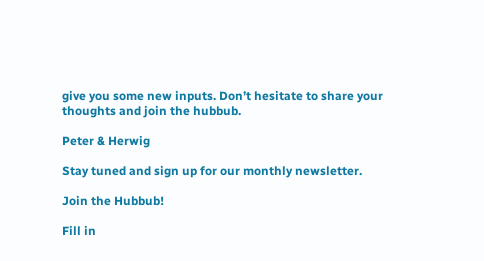give you some new inputs. Don’t hesitate to share your thoughts and join the hubbub.

Peter & Herwig

Stay tuned and sign up for our monthly newsletter.

Join the Hubbub!

Fill in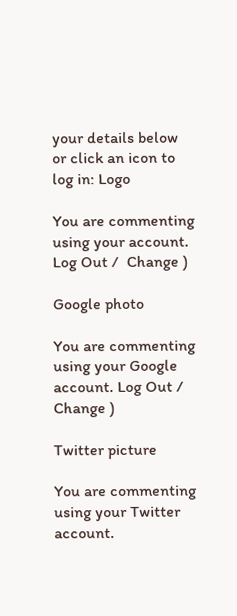your details below or click an icon to log in: Logo

You are commenting using your account. Log Out /  Change )

Google photo

You are commenting using your Google account. Log Out /  Change )

Twitter picture

You are commenting using your Twitter account.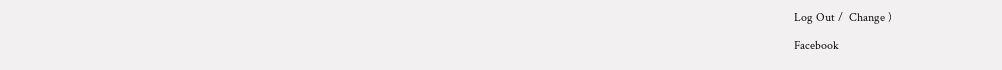Log Out /  Change )

Facebook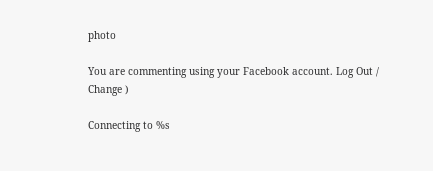photo

You are commenting using your Facebook account. Log Out /  Change )

Connecting to %s